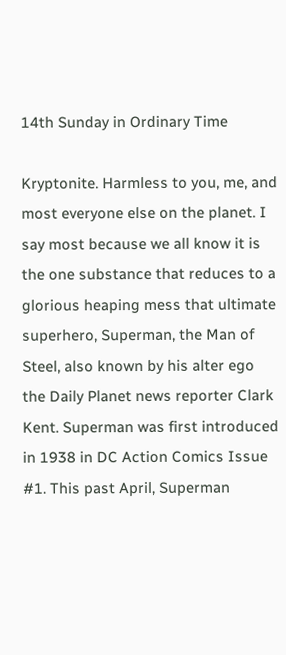14th Sunday in Ordinary Time

Kryptonite. Harmless to you, me, and most everyone else on the planet. I say most because we all know it is the one substance that reduces to a glorious heaping mess that ultimate superhero, Superman, the Man of Steel, also known by his alter ego the Daily Planet news reporter Clark Kent. Superman was first introduced in 1938 in DC Action Comics Issue #1. This past April, Superman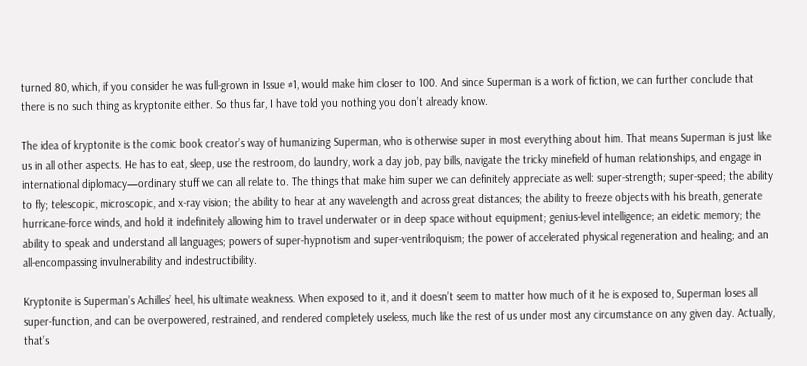turned 80, which, if you consider he was full-grown in Issue #1, would make him closer to 100. And since Superman is a work of fiction, we can further conclude that there is no such thing as kryptonite either. So thus far, I have told you nothing you don’t already know.

The idea of kryptonite is the comic book creator’s way of humanizing Superman, who is otherwise super in most everything about him. That means Superman is just like us in all other aspects. He has to eat, sleep, use the restroom, do laundry, work a day job, pay bills, navigate the tricky minefield of human relationships, and engage in international diplomacy—ordinary stuff we can all relate to. The things that make him super we can definitely appreciate as well: super-strength; super-speed; the ability to fly; telescopic, microscopic, and x-ray vision; the ability to hear at any wavelength and across great distances; the ability to freeze objects with his breath, generate hurricane-force winds, and hold it indefinitely allowing him to travel underwater or in deep space without equipment; genius-level intelligence; an eidetic memory; the ability to speak and understand all languages; powers of super-hypnotism and super-ventriloquism; the power of accelerated physical regeneration and healing; and an all-encompassing invulnerability and indestructibility.

Kryptonite is Superman’s Achilles’ heel, his ultimate weakness. When exposed to it, and it doesn’t seem to matter how much of it he is exposed to, Superman loses all super-function, and can be overpowered, restrained, and rendered completely useless, much like the rest of us under most any circumstance on any given day. Actually, that’s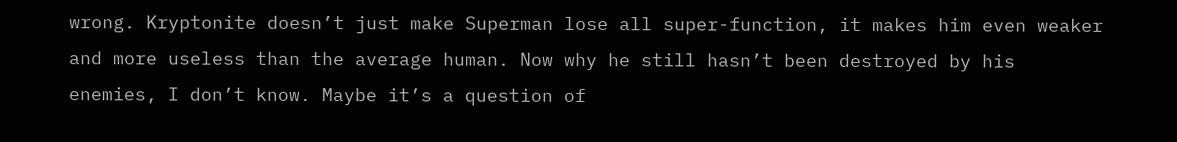wrong. Kryptonite doesn’t just make Superman lose all super-function, it makes him even weaker and more useless than the average human. Now why he still hasn’t been destroyed by his enemies, I don’t know. Maybe it’s a question of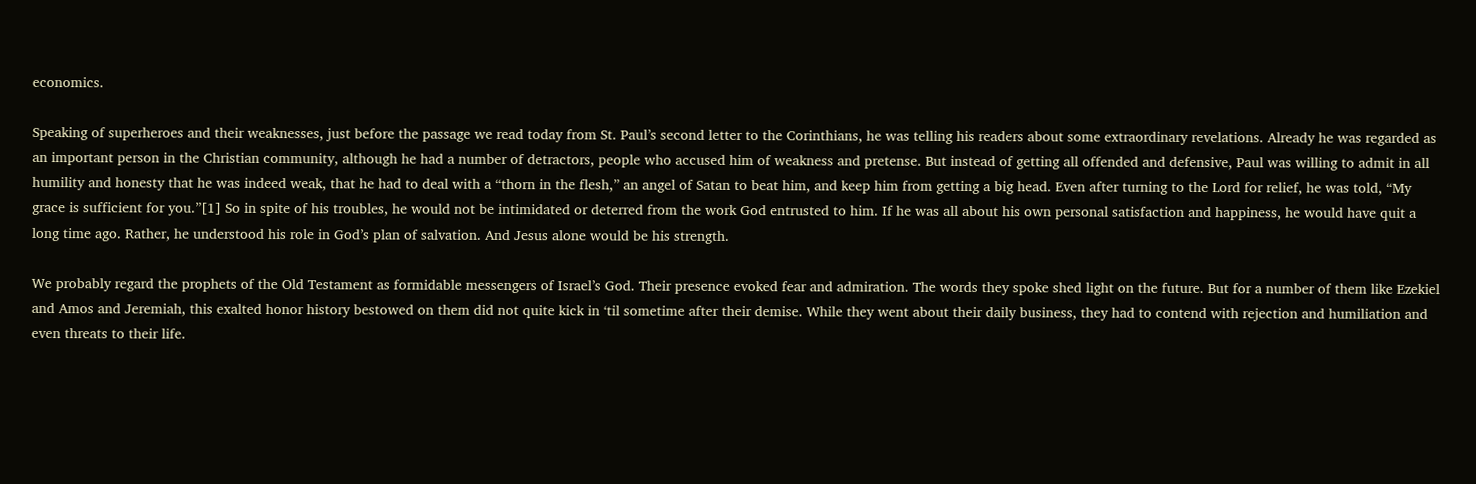economics.

Speaking of superheroes and their weaknesses, just before the passage we read today from St. Paul’s second letter to the Corinthians, he was telling his readers about some extraordinary revelations. Already he was regarded as an important person in the Christian community, although he had a number of detractors, people who accused him of weakness and pretense. But instead of getting all offended and defensive, Paul was willing to admit in all humility and honesty that he was indeed weak, that he had to deal with a “thorn in the flesh,” an angel of Satan to beat him, and keep him from getting a big head. Even after turning to the Lord for relief, he was told, “My grace is sufficient for you.”[1] So in spite of his troubles, he would not be intimidated or deterred from the work God entrusted to him. If he was all about his own personal satisfaction and happiness, he would have quit a long time ago. Rather, he understood his role in God’s plan of salvation. And Jesus alone would be his strength.

We probably regard the prophets of the Old Testament as formidable messengers of Israel’s God. Their presence evoked fear and admiration. The words they spoke shed light on the future. But for a number of them like Ezekiel and Amos and Jeremiah, this exalted honor history bestowed on them did not quite kick in ‘til sometime after their demise. While they went about their daily business, they had to contend with rejection and humiliation and even threats to their life.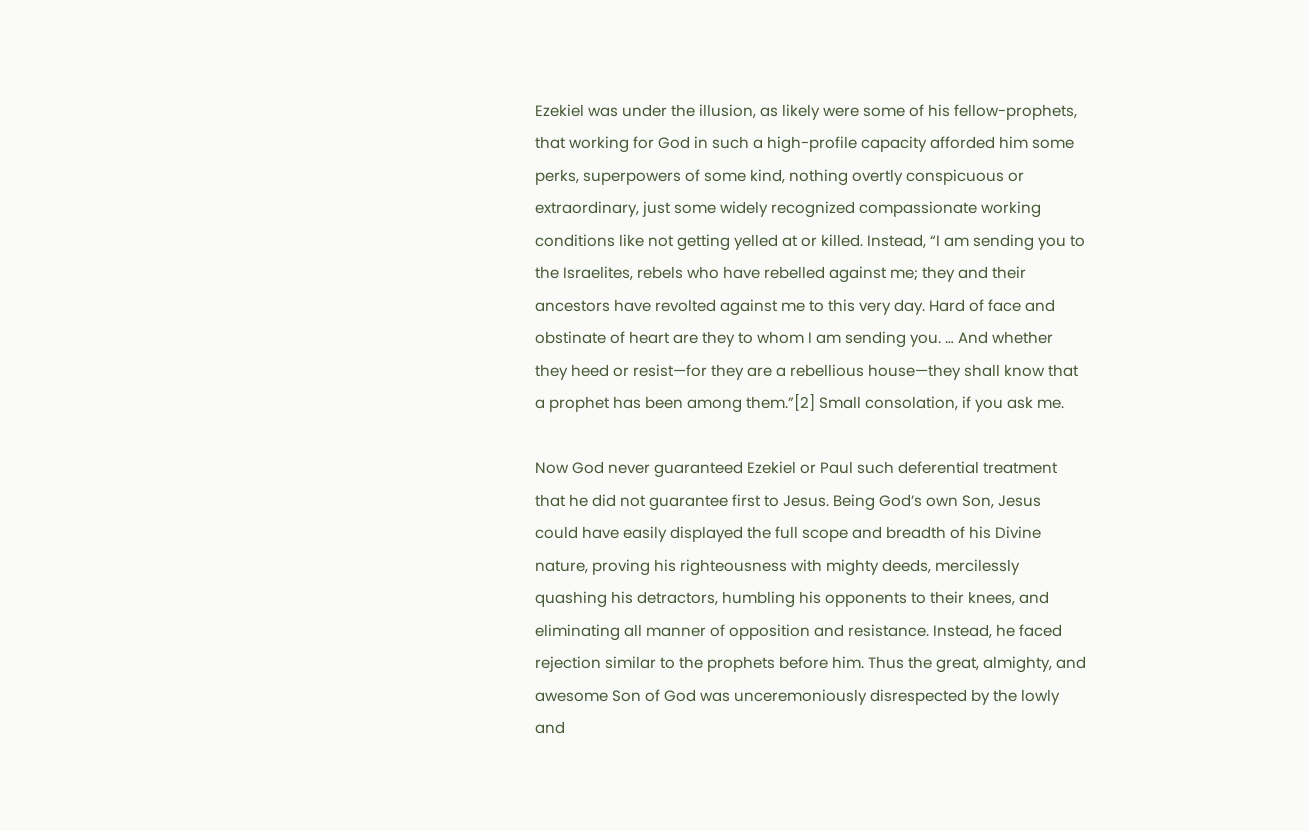Ezekiel was under the illusion, as likely were some of his fellow-prophets, that working for God in such a high-profile capacity afforded him some perks, superpowers of some kind, nothing overtly conspicuous or extraordinary, just some widely recognized compassionate working conditions like not getting yelled at or killed. Instead, “I am sending you to the Israelites, rebels who have rebelled against me; they and their ancestors have revolted against me to this very day. Hard of face and obstinate of heart are they to whom I am sending you. … And whether they heed or resist—for they are a rebellious house—they shall know that a prophet has been among them.”[2] Small consolation, if you ask me.

Now God never guaranteed Ezekiel or Paul such deferential treatment that he did not guarantee first to Jesus. Being God’s own Son, Jesus could have easily displayed the full scope and breadth of his Divine nature, proving his righteousness with mighty deeds, mercilessly quashing his detractors, humbling his opponents to their knees, and eliminating all manner of opposition and resistance. Instead, he faced rejection similar to the prophets before him. Thus the great, almighty, and awesome Son of God was unceremoniously disrespected by the lowly and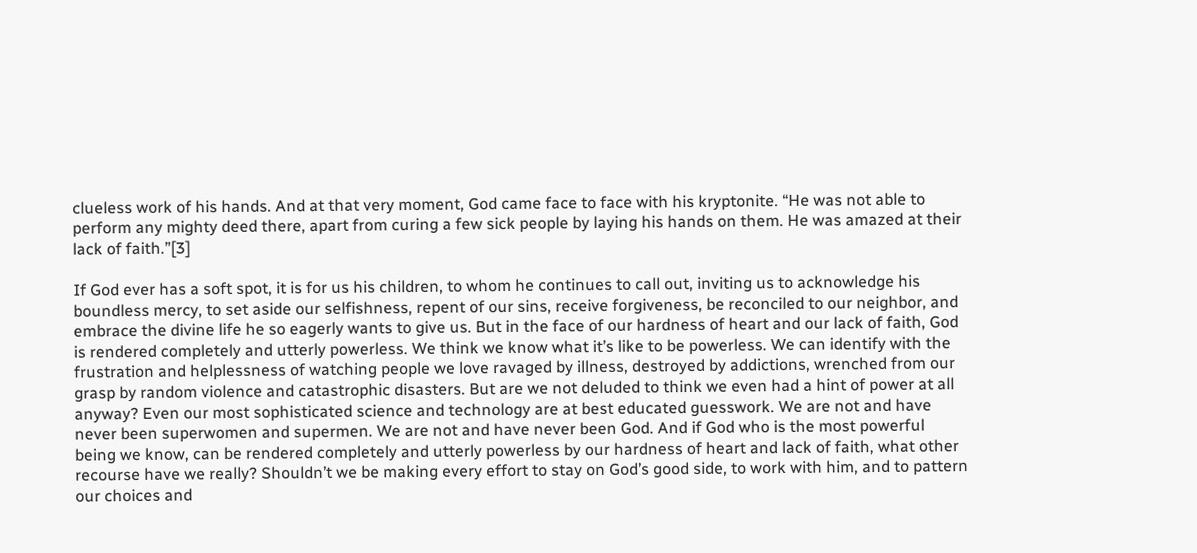clueless work of his hands. And at that very moment, God came face to face with his kryptonite. “He was not able to perform any mighty deed there, apart from curing a few sick people by laying his hands on them. He was amazed at their lack of faith.”[3]

If God ever has a soft spot, it is for us his children, to whom he continues to call out, inviting us to acknowledge his boundless mercy, to set aside our selfishness, repent of our sins, receive forgiveness, be reconciled to our neighbor, and embrace the divine life he so eagerly wants to give us. But in the face of our hardness of heart and our lack of faith, God is rendered completely and utterly powerless. We think we know what it’s like to be powerless. We can identify with the frustration and helplessness of watching people we love ravaged by illness, destroyed by addictions, wrenched from our grasp by random violence and catastrophic disasters. But are we not deluded to think we even had a hint of power at all anyway? Even our most sophisticated science and technology are at best educated guesswork. We are not and have never been superwomen and supermen. We are not and have never been God. And if God who is the most powerful being we know, can be rendered completely and utterly powerless by our hardness of heart and lack of faith, what other recourse have we really? Shouldn’t we be making every effort to stay on God’s good side, to work with him, and to pattern our choices and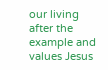our living after the example and values Jesus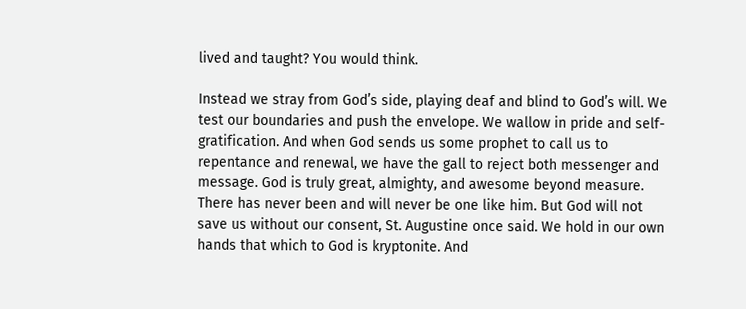lived and taught? You would think.

Instead we stray from God’s side, playing deaf and blind to God’s will. We test our boundaries and push the envelope. We wallow in pride and self-gratification. And when God sends us some prophet to call us to repentance and renewal, we have the gall to reject both messenger and message. God is truly great, almighty, and awesome beyond measure. There has never been and will never be one like him. But God will not save us without our consent, St. Augustine once said. We hold in our own hands that which to God is kryptonite. And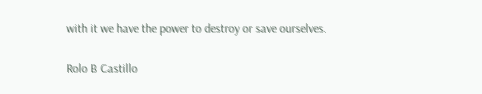with it we have the power to destroy or save ourselves.

Rolo B Castillo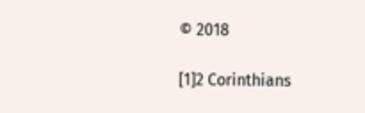© 2018

[1]2 Corinthians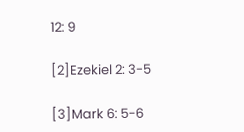12: 9

[2]Ezekiel 2: 3-5

[3]Mark 6: 5-6